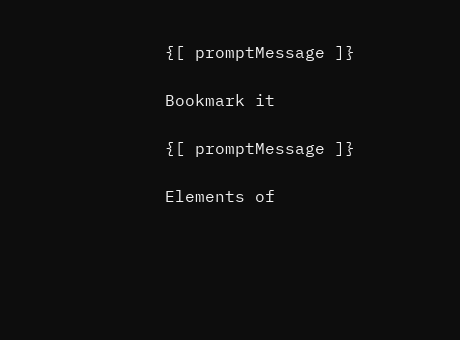{[ promptMessage ]}

Bookmark it

{[ promptMessage ]}

Elements of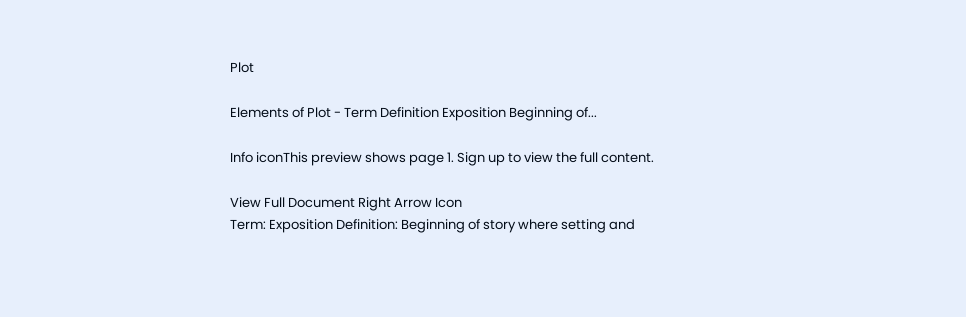Plot

Elements of Plot - Term Definition Exposition Beginning of...

Info iconThis preview shows page 1. Sign up to view the full content.

View Full Document Right Arrow Icon
Term: Exposition Definition: Beginning of story where setting and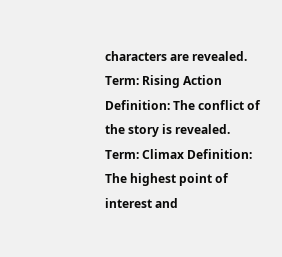characters are revealed. Term: Rising Action Definition: The conflict of the story is revealed. Term: Climax Definition: The highest point of interest and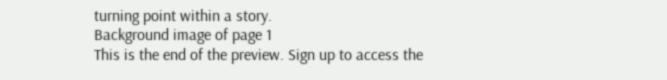turning point within a story.
Background image of page 1
This is the end of the preview. Sign up to access the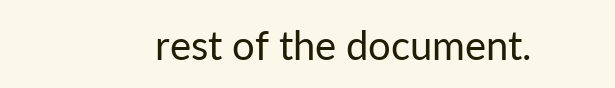rest of the document.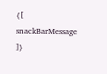{[ snackBarMessage ]}